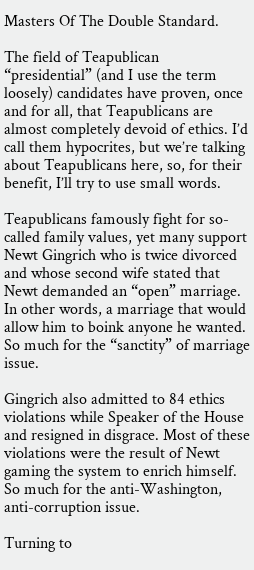Masters Of The Double Standard.

The field of Teapublican “presidential” (and I use the term loosely) candidates have proven, once and for all, that Teapublicans are almost completely devoid of ethics. I’d call them hypocrites, but we’re talking about Teapublicans here, so, for their benefit, I’ll try to use small words.

Teapublicans famously fight for so-called family values, yet many support Newt Gingrich who is twice divorced and whose second wife stated that Newt demanded an “open” marriage. In other words, a marriage that would allow him to boink anyone he wanted. So much for the “sanctity” of marriage issue.

Gingrich also admitted to 84 ethics violations while Speaker of the House and resigned in disgrace. Most of these violations were the result of Newt gaming the system to enrich himself. So much for the anti-Washington, anti-corruption issue.

Turning to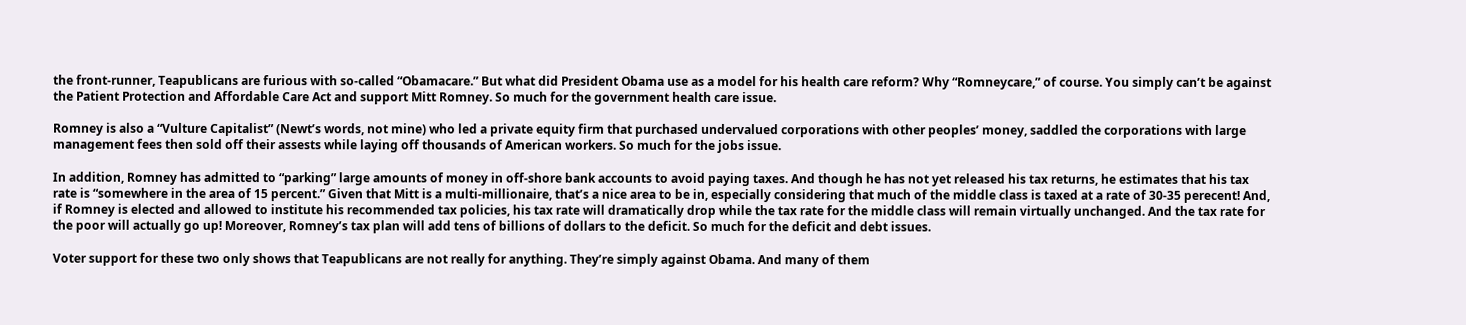the front-runner, Teapublicans are furious with so-called “Obamacare.” But what did President Obama use as a model for his health care reform? Why “Romneycare,” of course. You simply can’t be against the Patient Protection and Affordable Care Act and support Mitt Romney. So much for the government health care issue.

Romney is also a “Vulture Capitalist” (Newt’s words, not mine) who led a private equity firm that purchased undervalued corporations with other peoples’ money, saddled the corporations with large management fees then sold off their assests while laying off thousands of American workers. So much for the jobs issue.

In addition, Romney has admitted to “parking” large amounts of money in off-shore bank accounts to avoid paying taxes. And though he has not yet released his tax returns, he estimates that his tax rate is “somewhere in the area of 15 percent.” Given that Mitt is a multi-millionaire, that’s a nice area to be in, especially considering that much of the middle class is taxed at a rate of 30-35 perecent! And, if Romney is elected and allowed to institute his recommended tax policies, his tax rate will dramatically drop while the tax rate for the middle class will remain virtually unchanged. And the tax rate for the poor will actually go up! Moreover, Romney’s tax plan will add tens of billions of dollars to the deficit. So much for the deficit and debt issues.

Voter support for these two only shows that Teapublicans are not really for anything. They’re simply against Obama. And many of them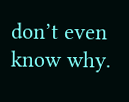don’t even know why.